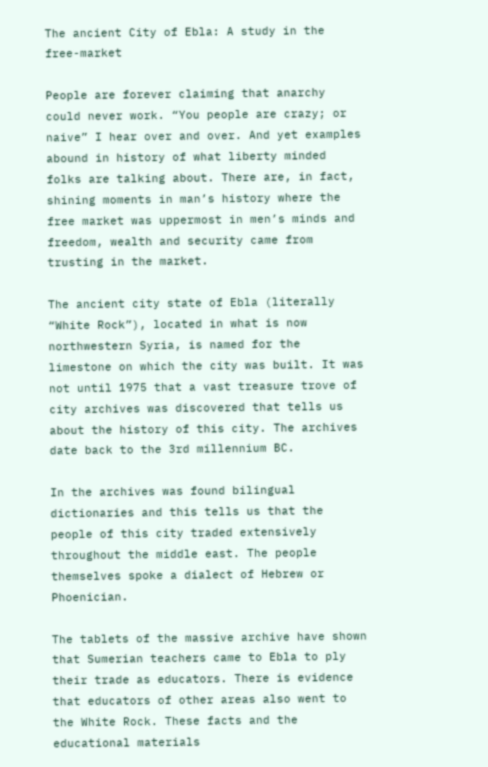The ancient City of Ebla: A study in the free-market

People are forever claiming that anarchy could never work. “You people are crazy; or naive” I hear over and over. And yet examples abound in history of what liberty minded folks are talking about. There are, in fact, shining moments in man’s history where the free market was uppermost in men’s minds and freedom, wealth and security came from trusting in the market.

The ancient city state of Ebla (literally “White Rock”), located in what is now northwestern Syria, is named for the limestone on which the city was built. It was not until 1975 that a vast treasure trove of city archives was discovered that tells us about the history of this city. The archives date back to the 3rd millennium BC.

In the archives was found bilingual dictionaries and this tells us that the people of this city traded extensively throughout the middle east. The people themselves spoke a dialect of Hebrew or Phoenician.

The tablets of the massive archive have shown that Sumerian teachers came to Ebla to ply their trade as educators. There is evidence that educators of other areas also went to the White Rock. These facts and the educational materials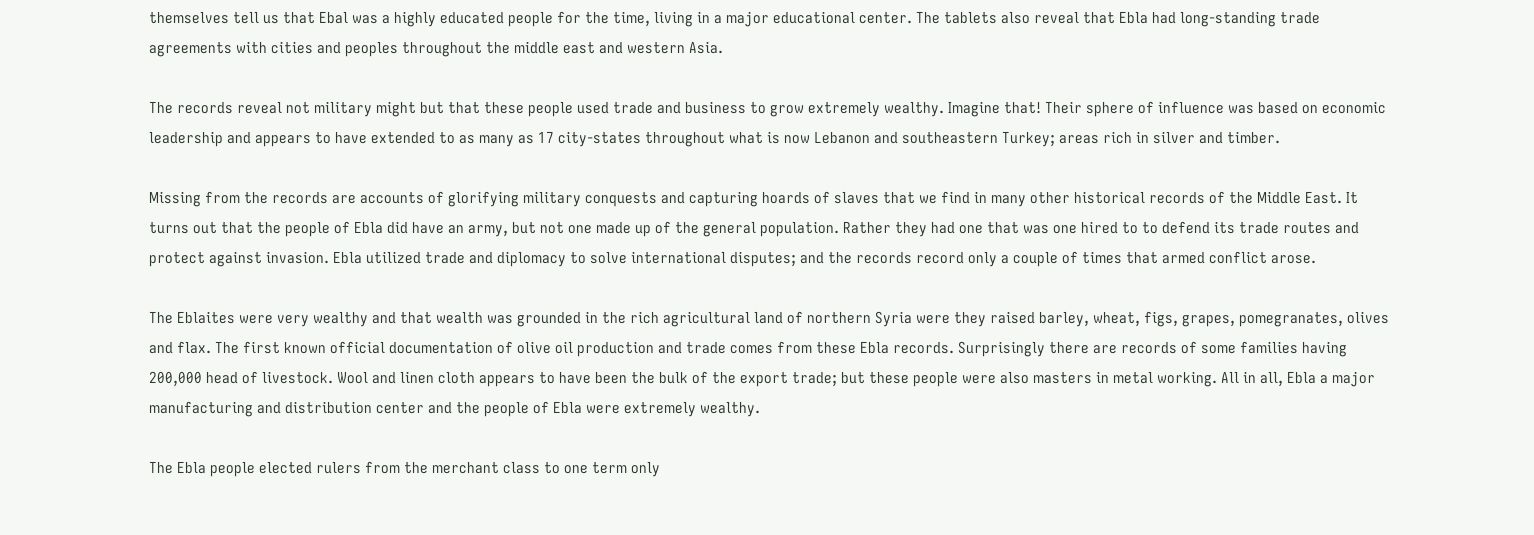themselves tell us that Ebal was a highly educated people for the time, living in a major educational center. The tablets also reveal that Ebla had long-standing trade agreements with cities and peoples throughout the middle east and western Asia.

The records reveal not military might but that these people used trade and business to grow extremely wealthy. Imagine that! Their sphere of influence was based on economic leadership and appears to have extended to as many as 17 city-states throughout what is now Lebanon and southeastern Turkey; areas rich in silver and timber.

Missing from the records are accounts of glorifying military conquests and capturing hoards of slaves that we find in many other historical records of the Middle East. It turns out that the people of Ebla did have an army, but not one made up of the general population. Rather they had one that was one hired to to defend its trade routes and protect against invasion. Ebla utilized trade and diplomacy to solve international disputes; and the records record only a couple of times that armed conflict arose.

The Eblaites were very wealthy and that wealth was grounded in the rich agricultural land of northern Syria were they raised barley, wheat, figs, grapes, pomegranates, olives and flax. The first known official documentation of olive oil production and trade comes from these Ebla records. Surprisingly there are records of some families having 200,000 head of livestock. Wool and linen cloth appears to have been the bulk of the export trade; but these people were also masters in metal working. All in all, Ebla a major manufacturing and distribution center and the people of Ebla were extremely wealthy.

The Ebla people elected rulers from the merchant class to one term only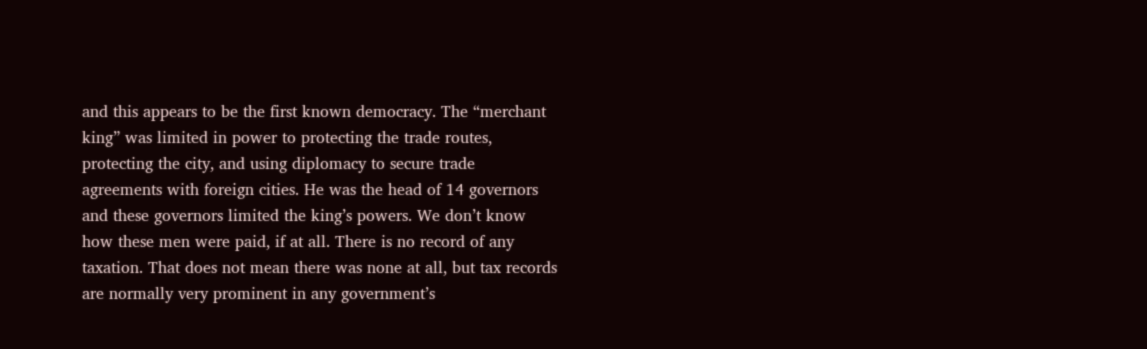and this appears to be the first known democracy. The “merchant king” was limited in power to protecting the trade routes, protecting the city, and using diplomacy to secure trade agreements with foreign cities. He was the head of 14 governors and these governors limited the king’s powers. We don’t know how these men were paid, if at all. There is no record of any taxation. That does not mean there was none at all, but tax records are normally very prominent in any government’s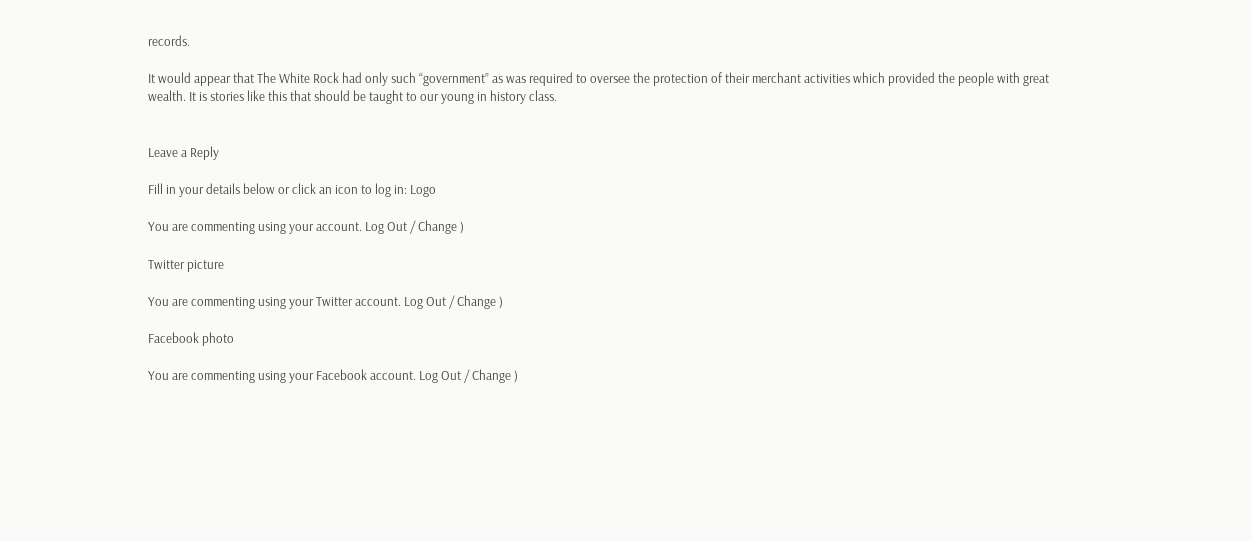records.

It would appear that The White Rock had only such “government” as was required to oversee the protection of their merchant activities which provided the people with great wealth. It is stories like this that should be taught to our young in history class.


Leave a Reply

Fill in your details below or click an icon to log in: Logo

You are commenting using your account. Log Out / Change )

Twitter picture

You are commenting using your Twitter account. Log Out / Change )

Facebook photo

You are commenting using your Facebook account. Log Out / Change )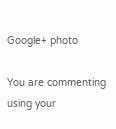Google+ photo

You are commenting using your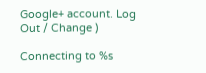Google+ account. Log Out / Change )

Connecting to %s